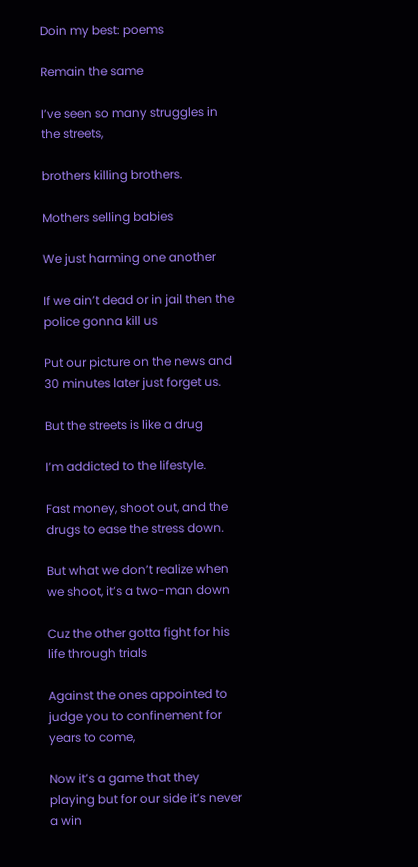Doin my best: poems

Remain the same

I’ve seen so many struggles in the streets,

brothers killing brothers.

Mothers selling babies

We just harming one another

If we ain’t dead or in jail then the police gonna kill us

Put our picture on the news and 30 minutes later just forget us.

But the streets is like a drug

I’m addicted to the lifestyle.

Fast money, shoot out, and the drugs to ease the stress down.

But what we don’t realize when we shoot, it’s a two-man down

Cuz the other gotta fight for his life through trials

Against the ones appointed to judge you to confinement for years to come,

Now it’s a game that they playing but for our side it’s never a win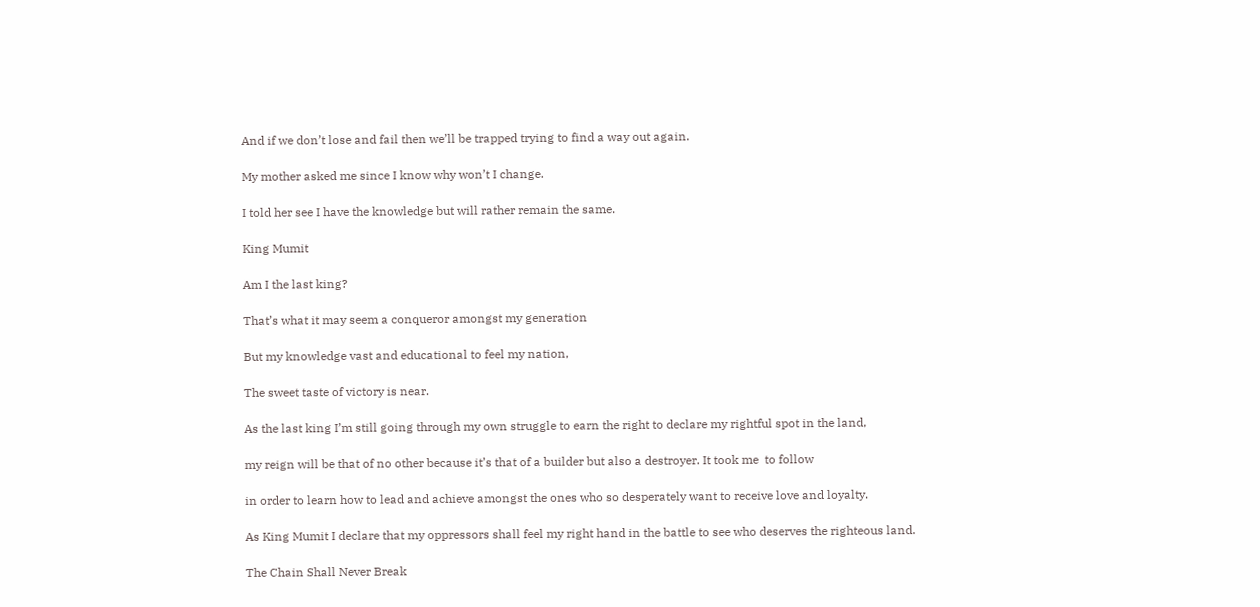And if we don’t lose and fail then we’ll be trapped trying to find a way out again.

My mother asked me since I know why won’t I change.

I told her see I have the knowledge but will rather remain the same.

King Mumit

Am I the last king?

That’s what it may seem a conqueror amongst my generation

But my knowledge vast and educational to feel my nation,

The sweet taste of victory is near.

As the last king I’m still going through my own struggle to earn the right to declare my rightful spot in the land,

my reign will be that of no other because it’s that of a builder but also a destroyer. It took me  to follow

in order to learn how to lead and achieve amongst the ones who so desperately want to receive love and loyalty.

As King Mumit I declare that my oppressors shall feel my right hand in the battle to see who deserves the righteous land.

The Chain Shall Never Break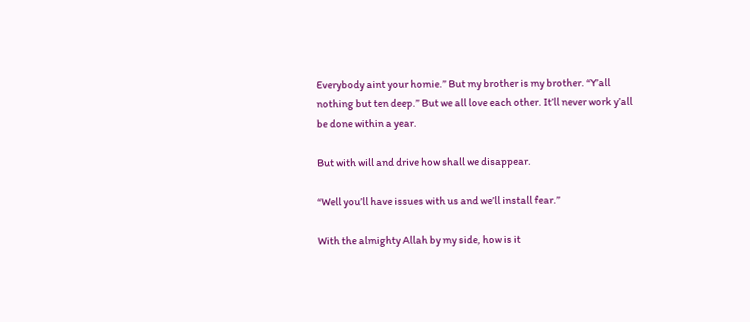Everybody aint your homie.” But my brother is my brother. “Y’all nothing but ten deep.” But we all love each other. It’ll never work y’all be done within a year.

But with will and drive how shall we disappear.

“Well you’ll have issues with us and we’ll install fear.”

With the almighty Allah by my side, how is it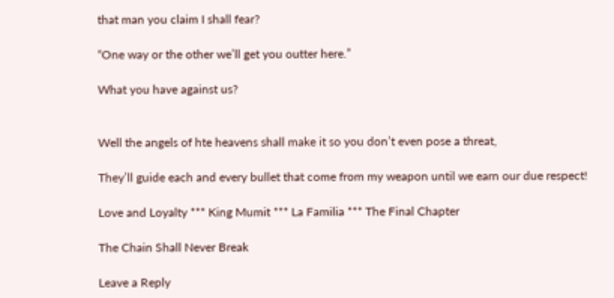that man you claim I shall fear?

“One way or the other we’ll get you outter here.”

What you have against us?


Well the angels of hte heavens shall make it so you don’t even pose a threat,

They’ll guide each and every bullet that come from my weapon until we earn our due respect!

Love and Loyalty *** King Mumit *** La Familia *** The Final Chapter

The Chain Shall Never Break

Leave a Reply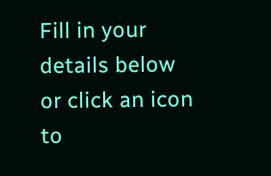Fill in your details below or click an icon to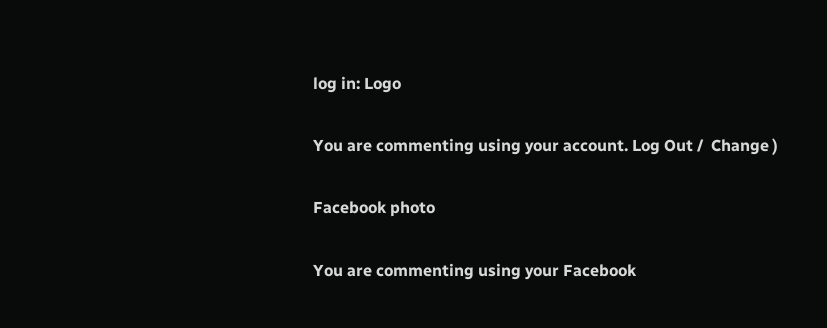log in: Logo

You are commenting using your account. Log Out /  Change )

Facebook photo

You are commenting using your Facebook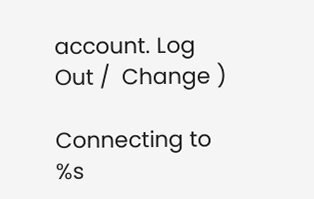account. Log Out /  Change )

Connecting to %s